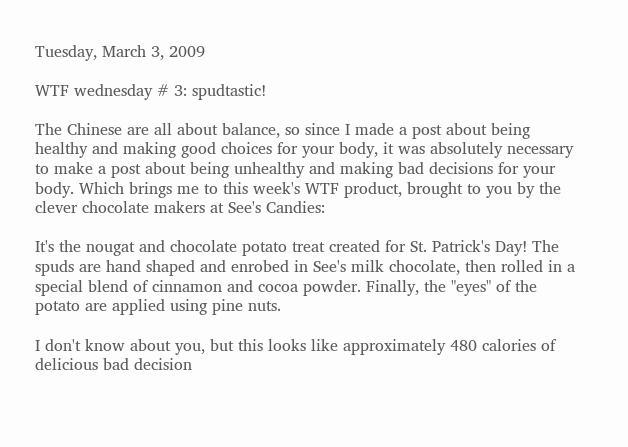Tuesday, March 3, 2009

WTF wednesday # 3: spudtastic!

The Chinese are all about balance, so since I made a post about being healthy and making good choices for your body, it was absolutely necessary to make a post about being unhealthy and making bad decisions for your body. Which brings me to this week's WTF product, brought to you by the clever chocolate makers at See's Candies:

It's the nougat and chocolate potato treat created for St. Patrick's Day! The spuds are hand shaped and enrobed in See's milk chocolate, then rolled in a special blend of cinnamon and cocoa powder. Finally, the "eyes" of the potato are applied using pine nuts.

I don't know about you, but this looks like approximately 480 calories of delicious bad decision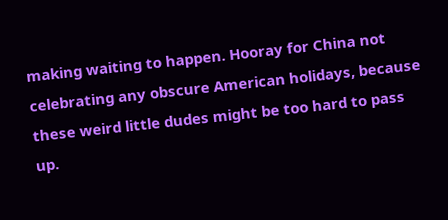making waiting to happen. Hooray for China not celebrating any obscure American holidays, because these weird little dudes might be too hard to pass up.